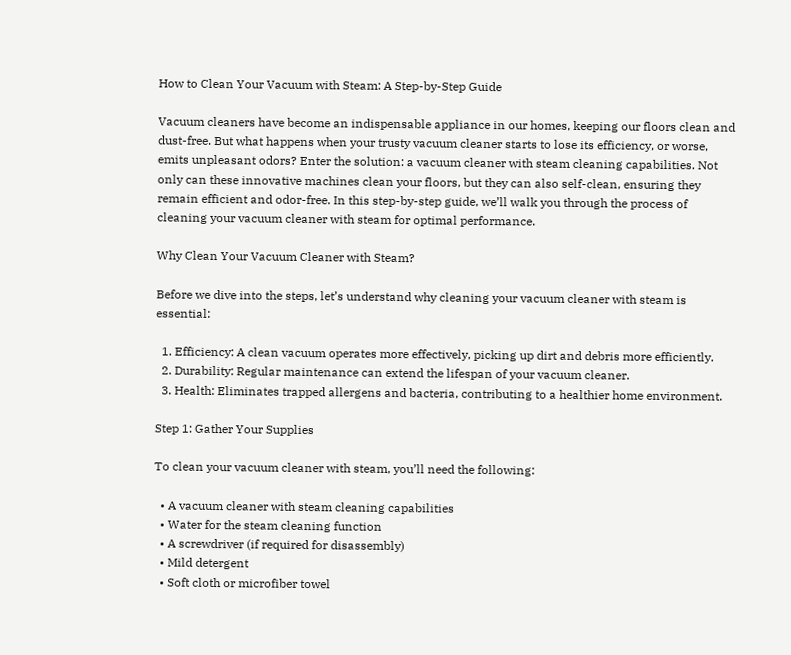How to Clean Your Vacuum with Steam: A Step-by-Step Guide

Vacuum cleaners have become an indispensable appliance in our homes, keeping our floors clean and dust-free. But what happens when your trusty vacuum cleaner starts to lose its efficiency, or worse, emits unpleasant odors? Enter the solution: a vacuum cleaner with steam cleaning capabilities. Not only can these innovative machines clean your floors, but they can also self-clean, ensuring they remain efficient and odor-free. In this step-by-step guide, we’ll walk you through the process of cleaning your vacuum cleaner with steam for optimal performance.

Why Clean Your Vacuum Cleaner with Steam?

Before we dive into the steps, let’s understand why cleaning your vacuum cleaner with steam is essential:

  1. Efficiency: A clean vacuum operates more effectively, picking up dirt and debris more efficiently.
  2. Durability: Regular maintenance can extend the lifespan of your vacuum cleaner.
  3. Health: Eliminates trapped allergens and bacteria, contributing to a healthier home environment.

Step 1: Gather Your Supplies

To clean your vacuum cleaner with steam, you’ll need the following:

  • A vacuum cleaner with steam cleaning capabilities
  • Water for the steam cleaning function
  • A screwdriver (if required for disassembly)
  • Mild detergent
  • Soft cloth or microfiber towel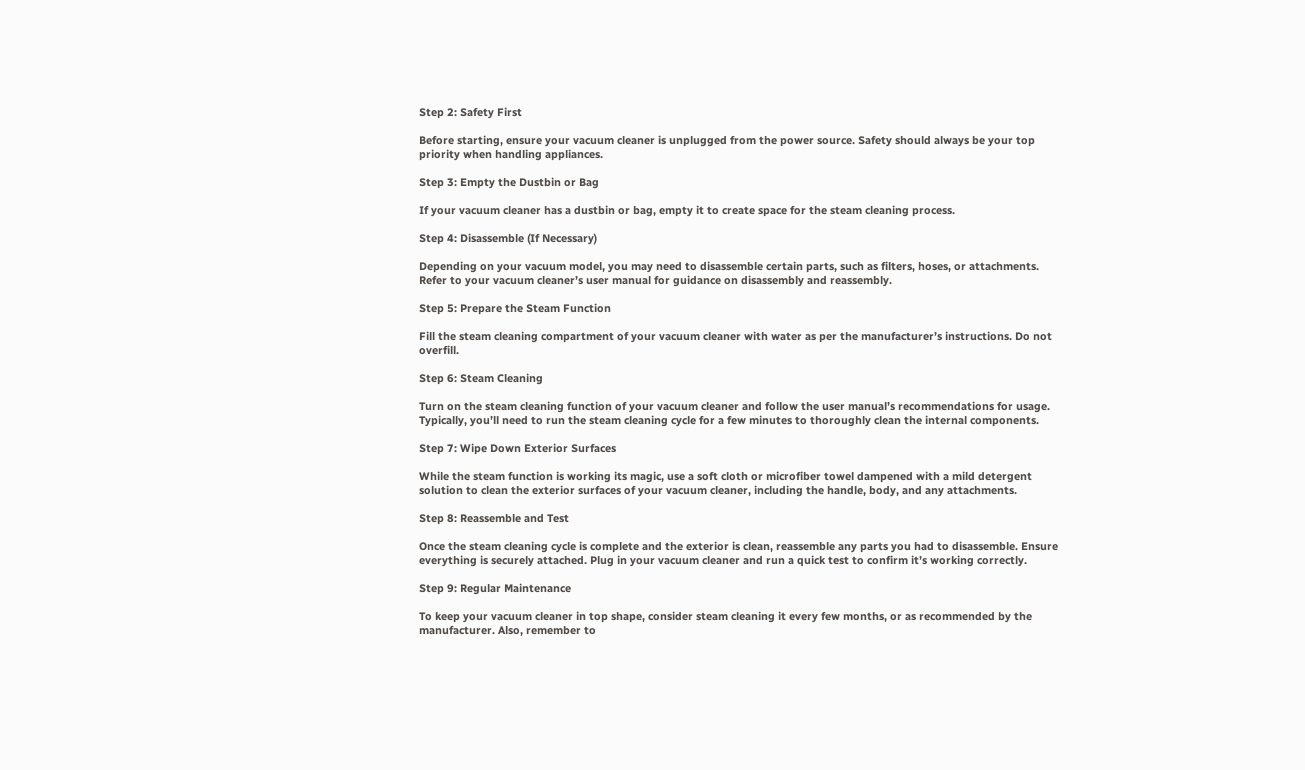Step 2: Safety First

Before starting, ensure your vacuum cleaner is unplugged from the power source. Safety should always be your top priority when handling appliances.

Step 3: Empty the Dustbin or Bag

If your vacuum cleaner has a dustbin or bag, empty it to create space for the steam cleaning process.

Step 4: Disassemble (If Necessary)

Depending on your vacuum model, you may need to disassemble certain parts, such as filters, hoses, or attachments. Refer to your vacuum cleaner’s user manual for guidance on disassembly and reassembly.

Step 5: Prepare the Steam Function

Fill the steam cleaning compartment of your vacuum cleaner with water as per the manufacturer’s instructions. Do not overfill.

Step 6: Steam Cleaning

Turn on the steam cleaning function of your vacuum cleaner and follow the user manual’s recommendations for usage. Typically, you’ll need to run the steam cleaning cycle for a few minutes to thoroughly clean the internal components.

Step 7: Wipe Down Exterior Surfaces

While the steam function is working its magic, use a soft cloth or microfiber towel dampened with a mild detergent solution to clean the exterior surfaces of your vacuum cleaner, including the handle, body, and any attachments.

Step 8: Reassemble and Test

Once the steam cleaning cycle is complete and the exterior is clean, reassemble any parts you had to disassemble. Ensure everything is securely attached. Plug in your vacuum cleaner and run a quick test to confirm it’s working correctly.

Step 9: Regular Maintenance

To keep your vacuum cleaner in top shape, consider steam cleaning it every few months, or as recommended by the manufacturer. Also, remember to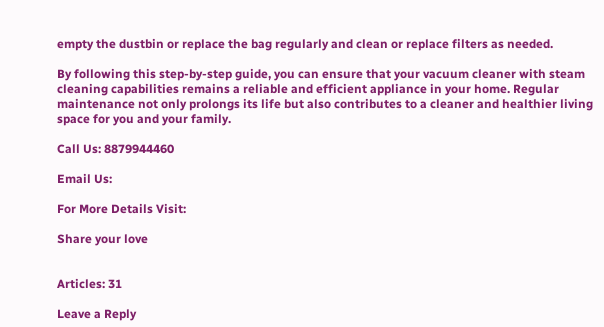empty the dustbin or replace the bag regularly and clean or replace filters as needed.

By following this step-by-step guide, you can ensure that your vacuum cleaner with steam cleaning capabilities remains a reliable and efficient appliance in your home. Regular maintenance not only prolongs its life but also contributes to a cleaner and healthier living space for you and your family.

Call Us: 8879944460

Email Us:

For More Details Visit:

Share your love


Articles: 31

Leave a Reply